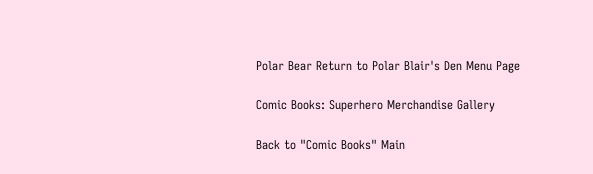Polar Bear Return to Polar Blair's Den Menu Page

Comic Books: Superhero Merchandise Gallery

Back to "Comic Books" Main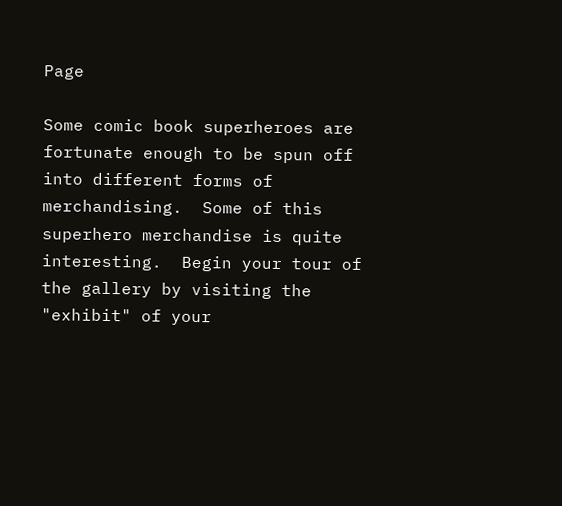Page

Some comic book superheroes are fortunate enough to be spun off into different forms of merchandising.  Some of this superhero merchandise is quite interesting.  Begin your tour of the gallery by visiting the "exhibit" of your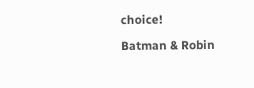choice!

Batman & Robin